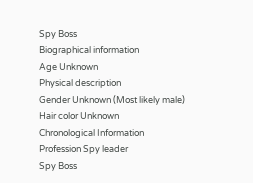Spy Boss
Biographical information
Age Unknown
Physical description
Gender Unknown (Most likely male)
Hair color Unknown
Chronological Information
Profession Spy leader
Spy Boss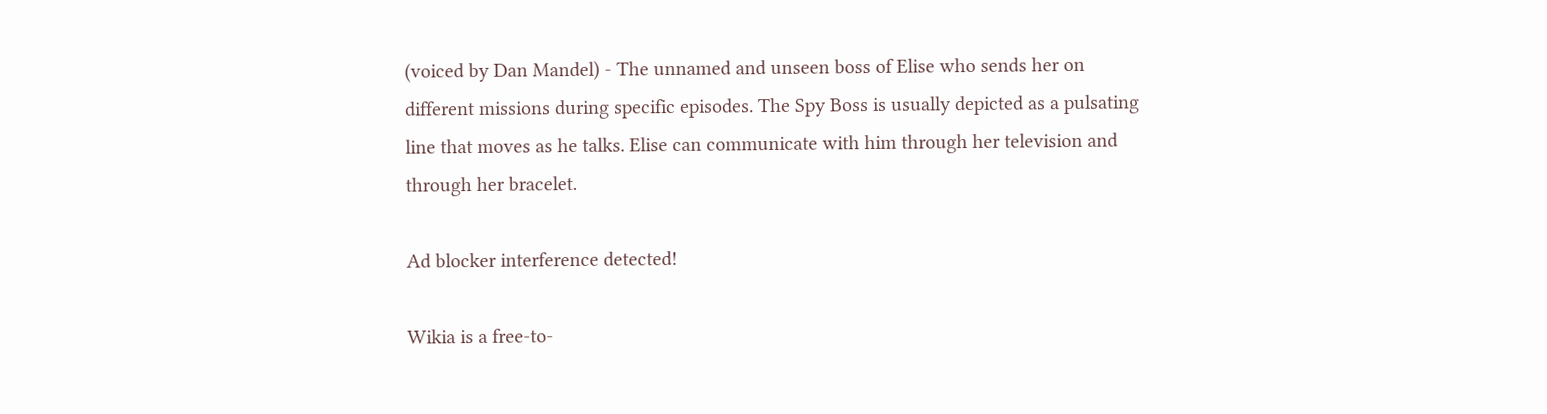(voiced by Dan Mandel) - The unnamed and unseen boss of Elise who sends her on different missions during specific episodes. The Spy Boss is usually depicted as a pulsating line that moves as he talks. Elise can communicate with him through her television and through her bracelet.

Ad blocker interference detected!

Wikia is a free-to-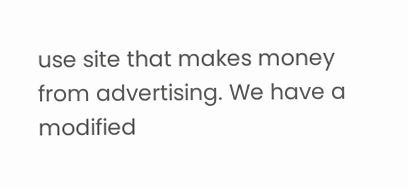use site that makes money from advertising. We have a modified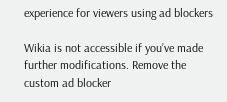experience for viewers using ad blockers

Wikia is not accessible if you’ve made further modifications. Remove the custom ad blocker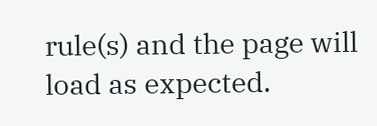rule(s) and the page will load as expected.